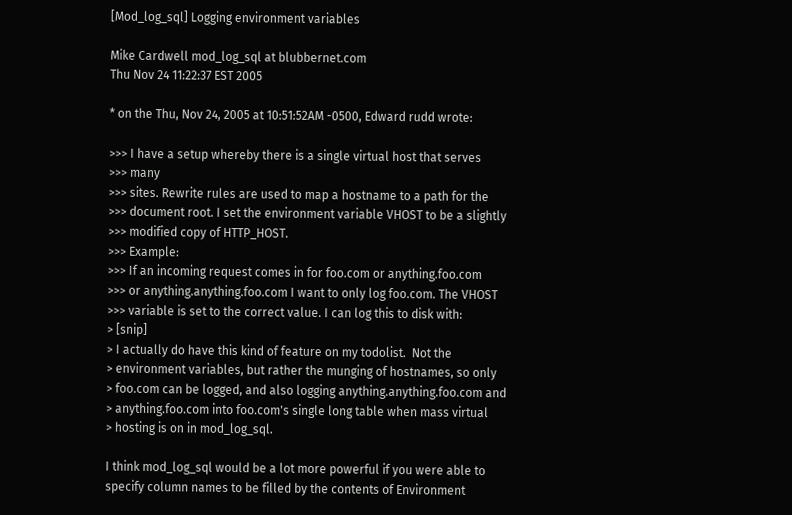[Mod_log_sql] Logging environment variables

Mike Cardwell mod_log_sql at blubbernet.com
Thu Nov 24 11:22:37 EST 2005

* on the Thu, Nov 24, 2005 at 10:51:52AM -0500, Edward rudd wrote:

>>> I have a setup whereby there is a single virtual host that serves
>>> many
>>> sites. Rewrite rules are used to map a hostname to a path for the
>>> document root. I set the environment variable VHOST to be a slightly
>>> modified copy of HTTP_HOST.
>>> Example:
>>> If an incoming request comes in for foo.com or anything.foo.com
>>> or anything.anything.foo.com I want to only log foo.com. The VHOST
>>> variable is set to the correct value. I can log this to disk with:
> [snip]
> I actually do have this kind of feature on my todolist.  Not the
> environment variables, but rather the munging of hostnames, so only
> foo.com can be logged, and also logging anything.anything.foo.com and
> anything.foo.com into foo.com's single long table when mass virtual
> hosting is on in mod_log_sql.

I think mod_log_sql would be a lot more powerful if you were able to
specify column names to be filled by the contents of Environment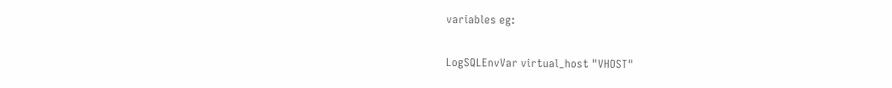variables eg:

LogSQLEnvVar virtual_host "VHOST"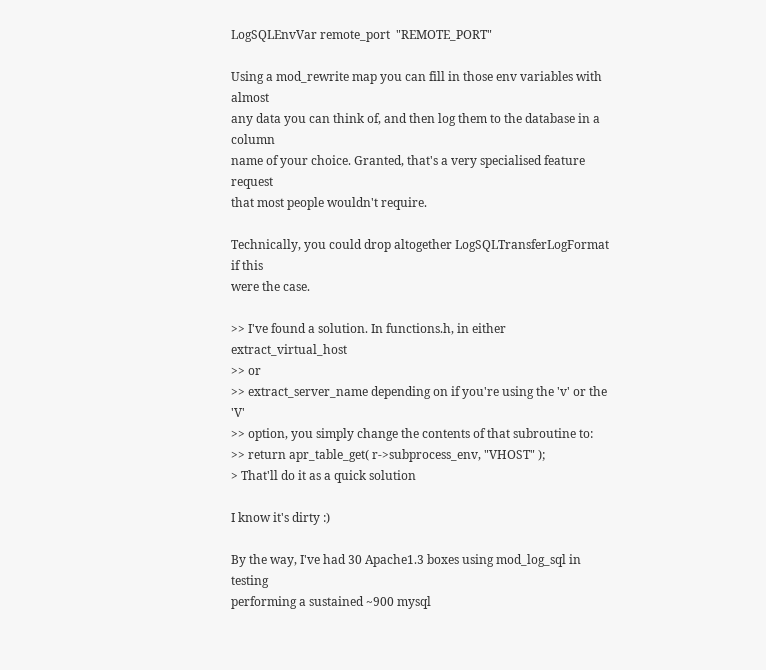LogSQLEnvVar remote_port  "REMOTE_PORT"

Using a mod_rewrite map you can fill in those env variables with almost
any data you can think of, and then log them to the database in a column
name of your choice. Granted, that's a very specialised feature request
that most people wouldn't require.

Technically, you could drop altogether LogSQLTransferLogFormat if this
were the case.

>> I've found a solution. In functions.h, in either extract_virtual_host
>> or
>> extract_server_name depending on if you're using the 'v' or the 'V'
>> option, you simply change the contents of that subroutine to:
>> return apr_table_get( r->subprocess_env, "VHOST" );
> That'll do it as a quick solution

I know it's dirty :)

By the way, I've had 30 Apache1.3 boxes using mod_log_sql in testing
performing a sustained ~900 mysql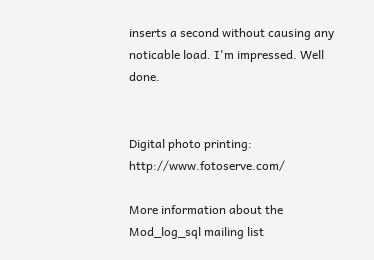inserts a second without causing any
noticable load. I'm impressed. Well done.


Digital photo printing: http://www.fotoserve.com/

More information about the Mod_log_sql mailing list